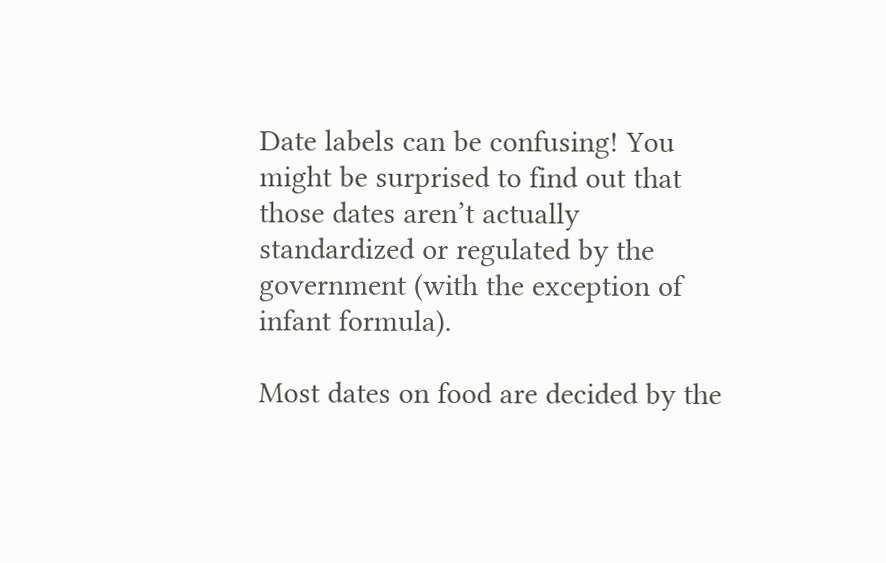Date labels can be confusing! You might be surprised to find out that those dates aren’t actually standardized or regulated by the government (with the exception of infant formula).

Most dates on food are decided by the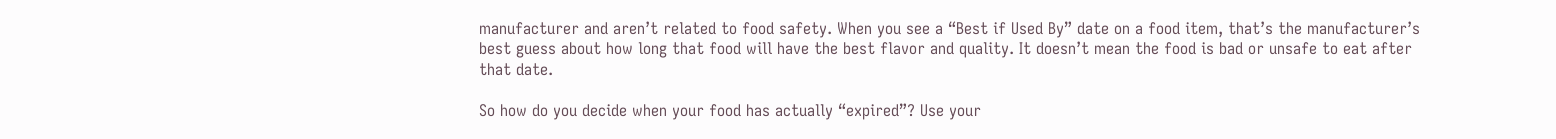manufacturer and aren’t related to food safety. When you see a “Best if Used By” date on a food item, that’s the manufacturer’s best guess about how long that food will have the best flavor and quality. It doesn’t mean the food is bad or unsafe to eat after that date.

So how do you decide when your food has actually “expired”? Use your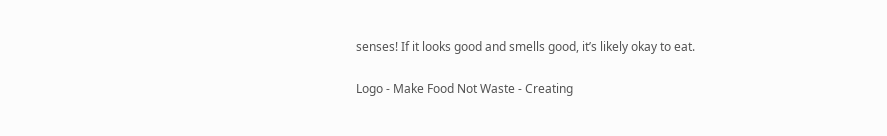senses! If it looks good and smells good, it’s likely okay to eat.

Logo - Make Food Not Waste - Creating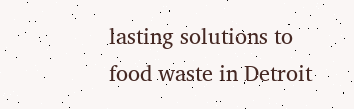lasting solutions to food waste in Detroit